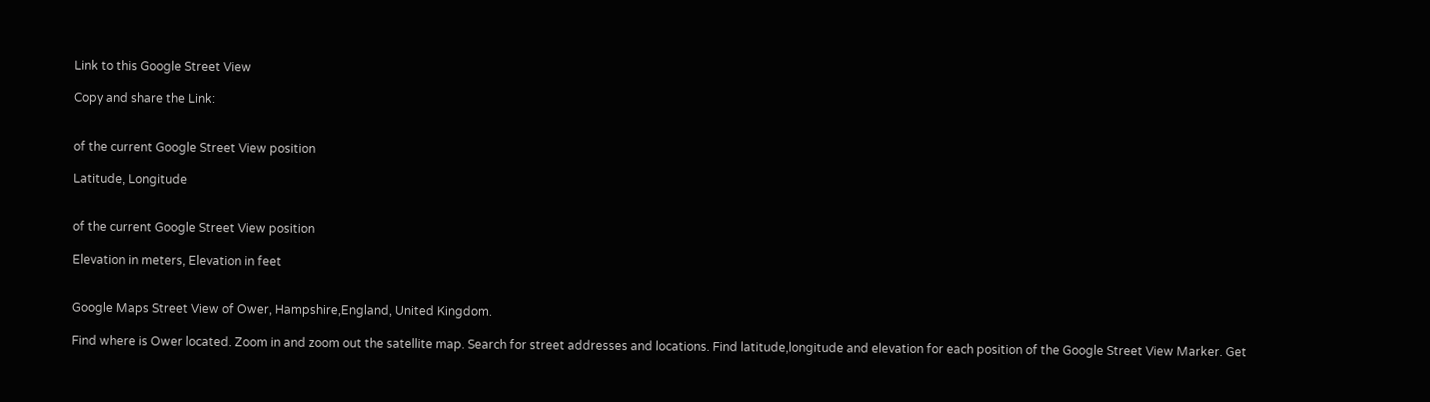Link to this Google Street View

Copy and share the Link:


of the current Google Street View position

Latitude, Longitude


of the current Google Street View position

Elevation in meters, Elevation in feet


Google Maps Street View of Ower, Hampshire,England, United Kingdom.

Find where is Ower located. Zoom in and zoom out the satellite map. Search for street addresses and locations. Find latitude,longitude and elevation for each position of the Google Street View Marker. Get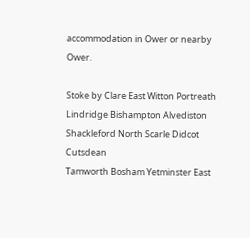accommodation in Ower or nearby Ower.

Stoke by Clare East Witton Portreath Lindridge Bishampton Alvediston Shackleford North Scarle Didcot Cutsdean
Tamworth Bosham Yetminster East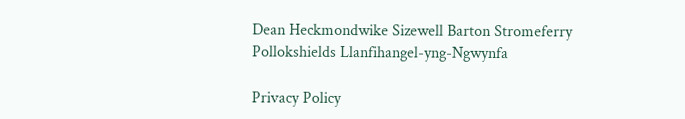Dean Heckmondwike Sizewell Barton Stromeferry Pollokshields Llanfihangel-yng-Ngwynfa

Privacy Policy